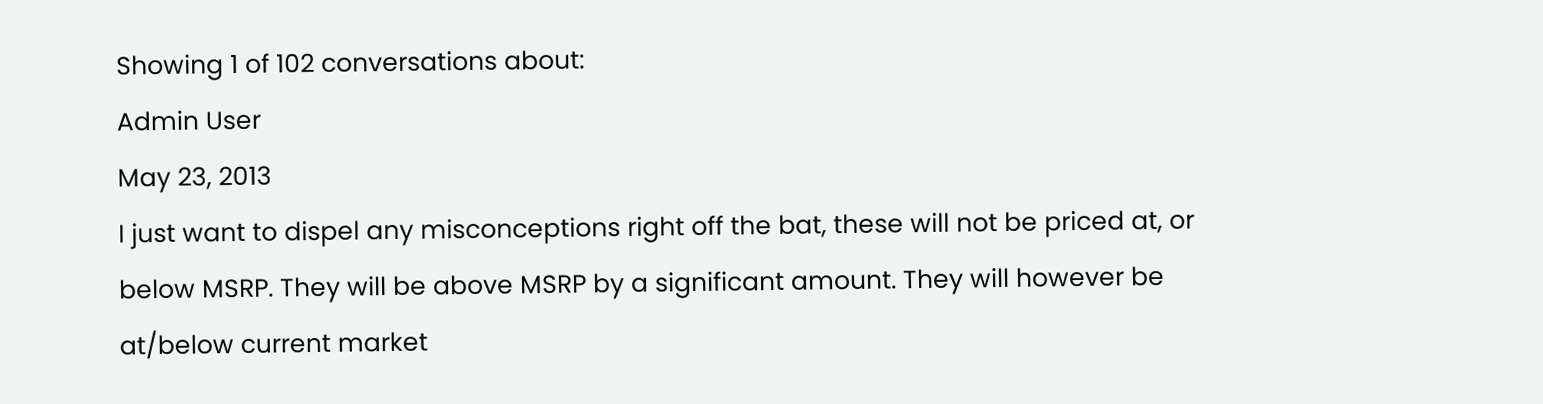Showing 1 of 102 conversations about:
Admin User
May 23, 2013
I just want to dispel any misconceptions right off the bat, these will not be priced at, or below MSRP. They will be above MSRP by a significant amount. They will however be at/below current market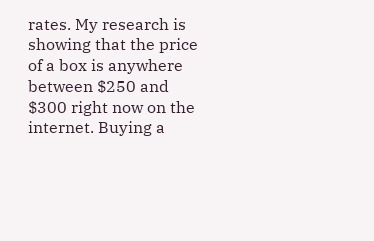rates. My research is showing that the price of a box is anywhere between $250 and $300 right now on the internet. Buying a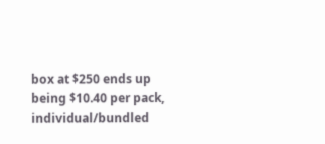box at $250 ends up being $10.40 per pack, individual/bundled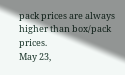pack prices are always higher than box/pack prices.
May 23,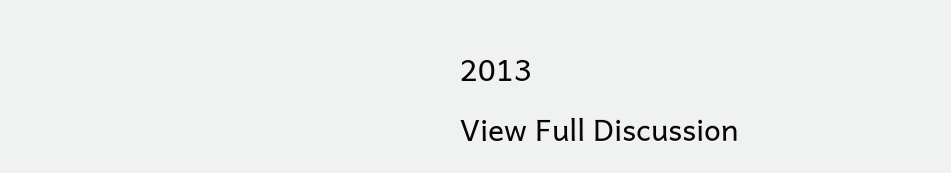2013
View Full Discussion